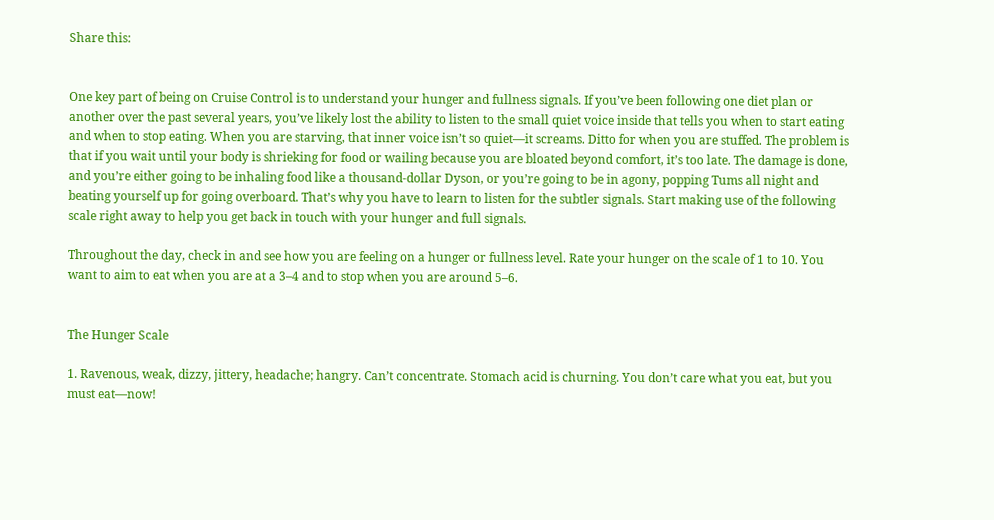Share this:


One key part of being on Cruise Control is to understand your hunger and fullness signals. If you’ve been following one diet plan or another over the past several years, you’ve likely lost the ability to listen to the small quiet voice inside that tells you when to start eating and when to stop eating. When you are starving, that inner voice isn’t so quiet—it screams. Ditto for when you are stuffed. The problem is that if you wait until your body is shrieking for food or wailing because you are bloated beyond comfort, it’s too late. The damage is done, and you’re either going to be inhaling food like a thousand-dollar Dyson, or you’re going to be in agony, popping Tums all night and beating yourself up for going overboard. That’s why you have to learn to listen for the subtler signals. Start making use of the following scale right away to help you get back in touch with your hunger and full signals.

Throughout the day, check in and see how you are feeling on a hunger or fullness level. Rate your hunger on the scale of 1 to 10. You want to aim to eat when you are at a 3–4 and to stop when you are around 5–6.


The Hunger Scale

1. Ravenous, weak, dizzy, jittery, headache; hangry. Can’t concentrate. Stomach acid is churning. You don’t care what you eat, but you must eat—now!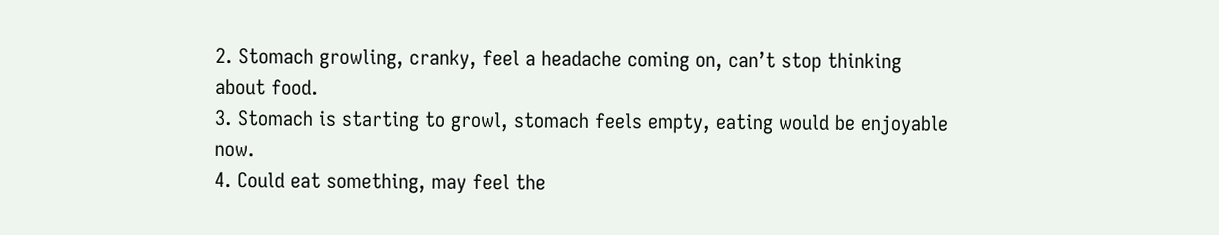2. Stomach growling, cranky, feel a headache coming on, can’t stop thinking about food.
3. Stomach is starting to growl, stomach feels empty, eating would be enjoyable now.
4. Could eat something, may feel the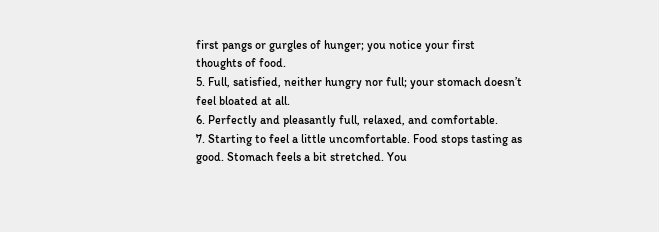first pangs or gurgles of hunger; you notice your first thoughts of food.
5. Full, satisfied, neither hungry nor full; your stomach doesn’t feel bloated at all.
6. Perfectly and pleasantly full, relaxed, and comfortable.
7. Starting to feel a little uncomfortable. Food stops tasting as good. Stomach feels a bit stretched. You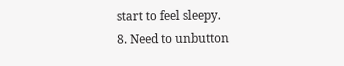start to feel sleepy.
8. Need to unbutton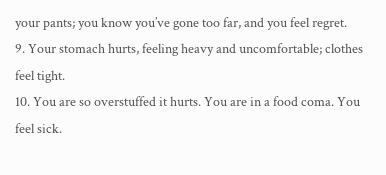your pants; you know you’ve gone too far, and you feel regret.
9. Your stomach hurts, feeling heavy and uncomfortable; clothes feel tight.
10. You are so overstuffed it hurts. You are in a food coma. You feel sick.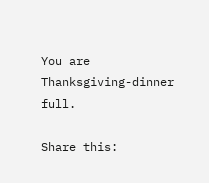You are Thanksgiving-dinner full.

Share this: